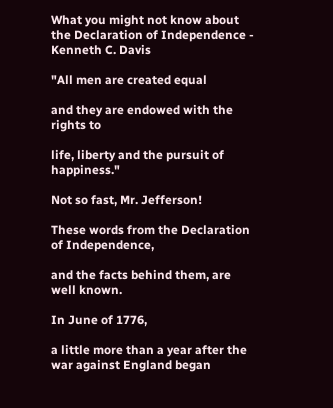What you might not know about the Declaration of Independence - Kenneth C. Davis

"All men are created equal

and they are endowed with the rights to

life, liberty and the pursuit of happiness."

Not so fast, Mr. Jefferson!

These words from the Declaration of Independence,

and the facts behind them, are well known.

In June of 1776,

a little more than a year after the war against England began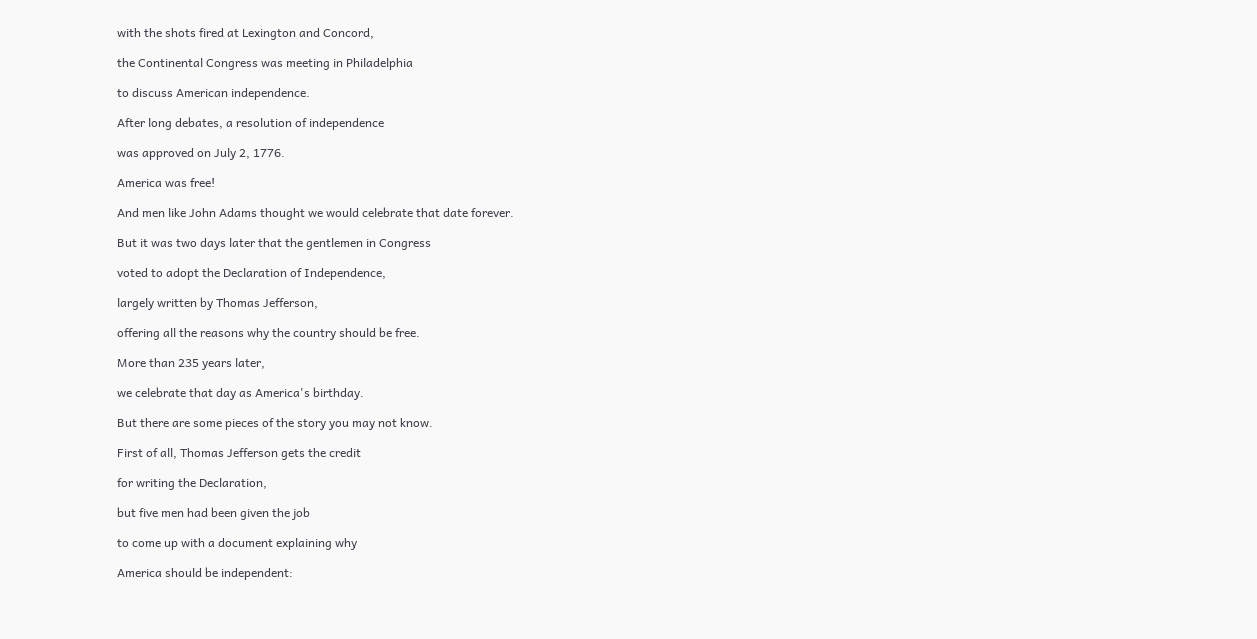with the shots fired at Lexington and Concord,

the Continental Congress was meeting in Philadelphia

to discuss American independence.

After long debates, a resolution of independence

was approved on July 2, 1776.

America was free!

And men like John Adams thought we would celebrate that date forever.

But it was two days later that the gentlemen in Congress

voted to adopt the Declaration of Independence,

largely written by Thomas Jefferson,

offering all the reasons why the country should be free.

More than 235 years later,

we celebrate that day as America's birthday.

But there are some pieces of the story you may not know.

First of all, Thomas Jefferson gets the credit

for writing the Declaration,

but five men had been given the job

to come up with a document explaining why

America should be independent: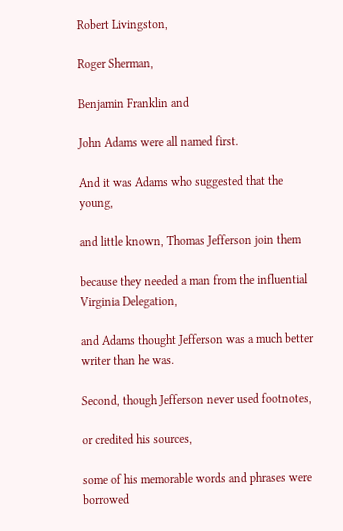Robert Livingston,

Roger Sherman,

Benjamin Franklin and

John Adams were all named first.

And it was Adams who suggested that the young,

and little known, Thomas Jefferson join them

because they needed a man from the influential Virginia Delegation,

and Adams thought Jefferson was a much better writer than he was.

Second, though Jefferson never used footnotes,

or credited his sources,

some of his memorable words and phrases were borrowed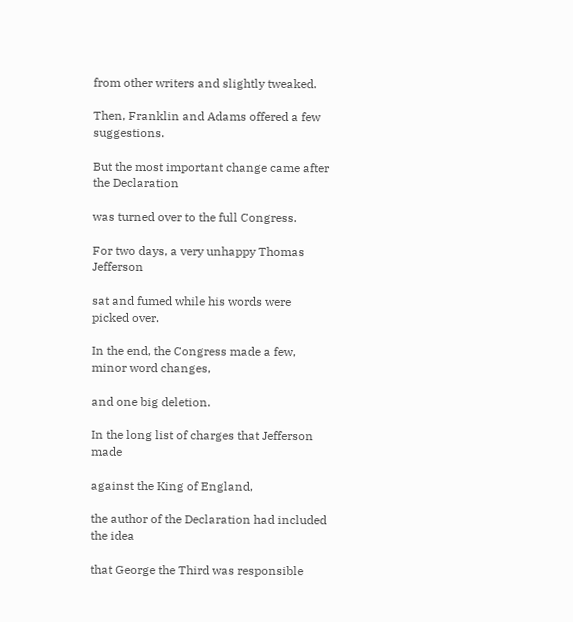from other writers and slightly tweaked.

Then, Franklin and Adams offered a few suggestions.

But the most important change came after the Declaration

was turned over to the full Congress.

For two days, a very unhappy Thomas Jefferson

sat and fumed while his words were picked over.

In the end, the Congress made a few, minor word changes,

and one big deletion.

In the long list of charges that Jefferson made

against the King of England,

the author of the Declaration had included the idea

that George the Third was responsible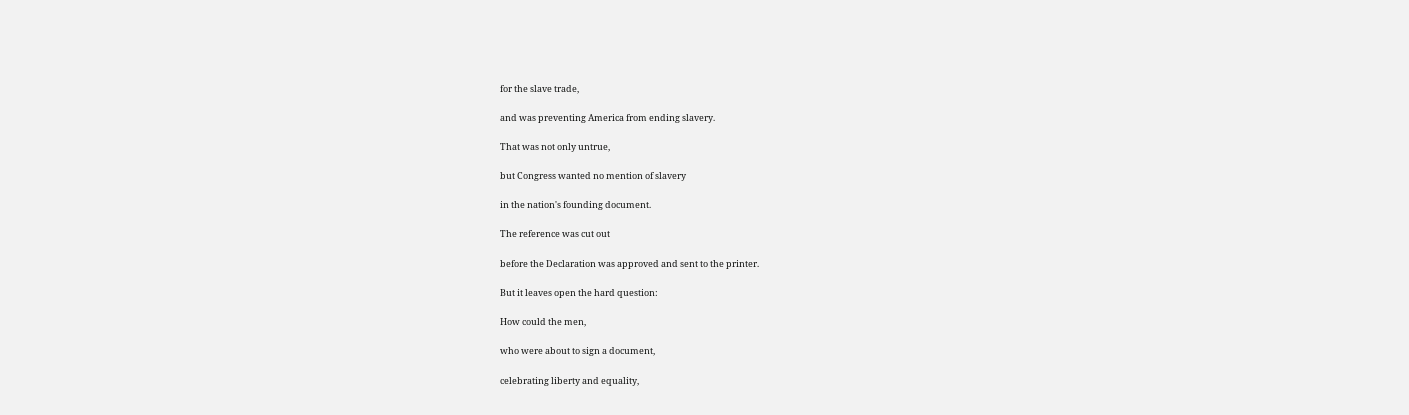for the slave trade,

and was preventing America from ending slavery.

That was not only untrue,

but Congress wanted no mention of slavery

in the nation's founding document.

The reference was cut out

before the Declaration was approved and sent to the printer.

But it leaves open the hard question:

How could the men,

who were about to sign a document,

celebrating liberty and equality,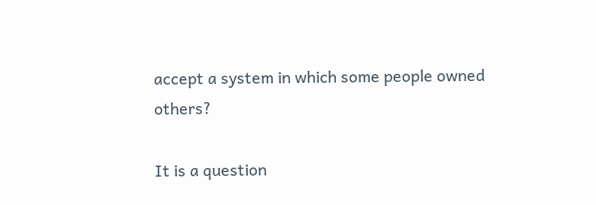accept a system in which some people owned others?

It is a question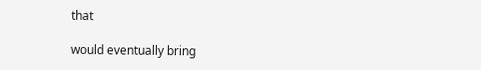that

would eventually bring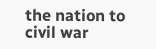the nation to civil war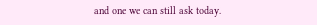and one we can still ask today.